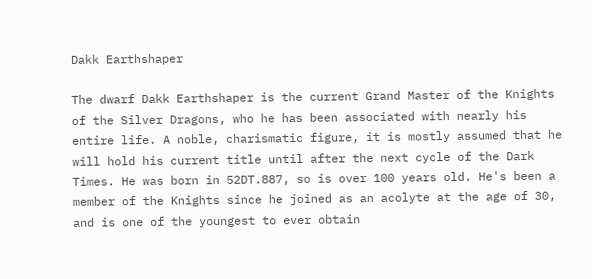Dakk Earthshaper

The dwarf Dakk Earthshaper is the current Grand Master of the Knights of the Silver Dragons, who he has been associated with nearly his entire life. A noble, charismatic figure, it is mostly assumed that he will hold his current title until after the next cycle of the Dark Times. He was born in 52DT.887, so is over 100 years old. He's been a member of the Knights since he joined as an acolyte at the age of 30, and is one of the youngest to ever obtain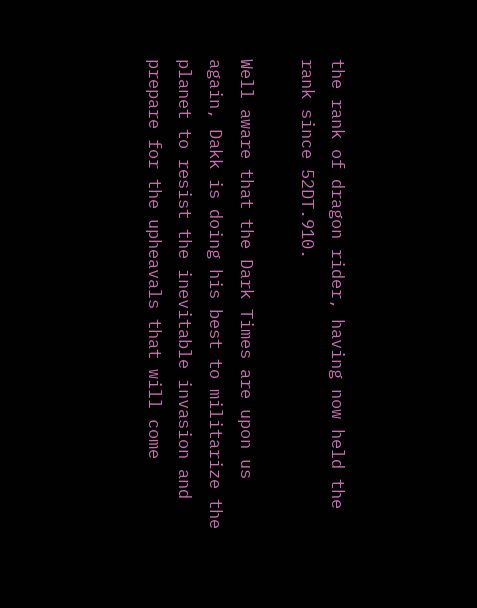the rank of dragon rider, having now held the rank since 52DT.910.

Well aware that the Dark Times are upon us again, Dakk is doing his best to militarize the planet to resist the inevitable invasion and prepare for the upheavals that will come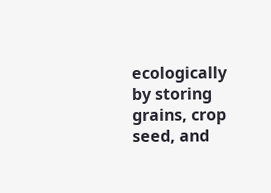ecologically by storing grains, crop seed, and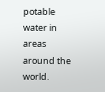potable water in areas around the world.